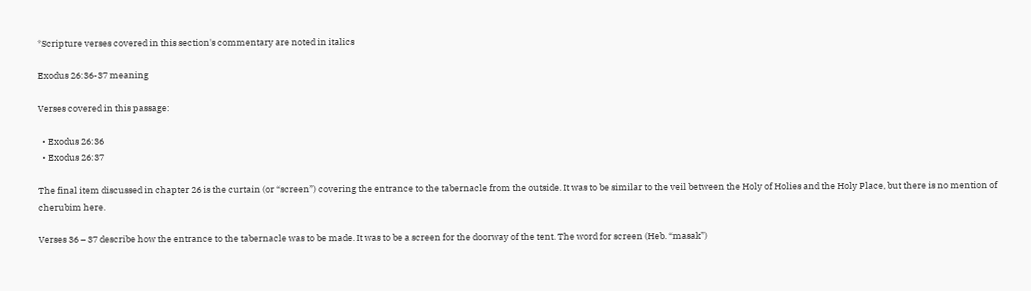*Scripture verses covered in this section's commentary are noted in italics

Exodus 26:36-37 meaning

Verses covered in this passage:

  • Exodus 26:36
  • Exodus 26:37

The final item discussed in chapter 26 is the curtain (or “screen”) covering the entrance to the tabernacle from the outside. It was to be similar to the veil between the Holy of Holies and the Holy Place, but there is no mention of cherubim here.

Verses 36 – 37 describe how the entrance to the tabernacle was to be made. It was to be a screen for the doorway of the tent. The word for screen (Heb. “masak”)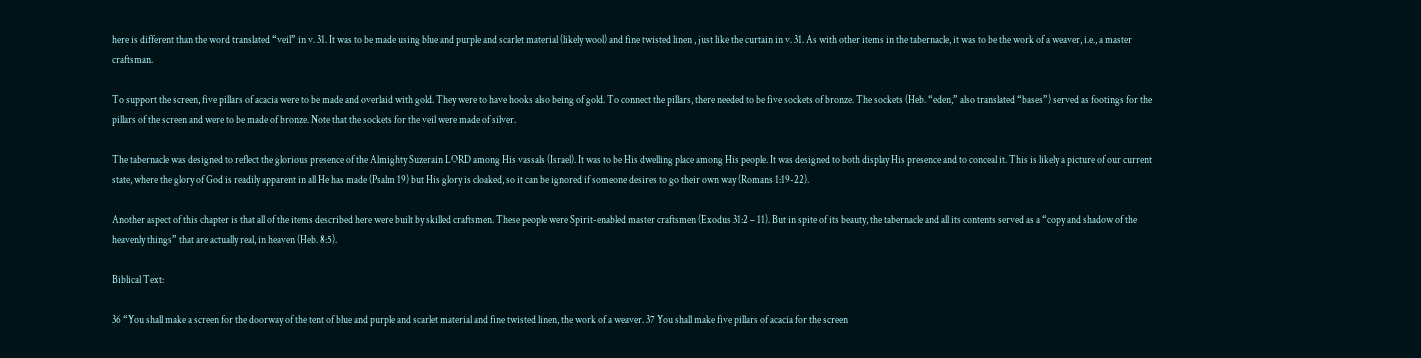here is different than the word translated “veil” in v. 31. It was to be made using blue and purple and scarlet material (likely wool) and fine twisted linen , just like the curtain in v. 31. As with other items in the tabernacle, it was to be the work of a weaver, i.e., a master craftsman.

To support the screen, five pillars of acacia were to be made and overlaid with gold. They were to have hooks also being of gold. To connect the pillars, there needed to be five sockets of bronze. The sockets (Heb. “eden,” also translated “bases”) served as footings for the pillars of the screen and were to be made of bronze. Note that the sockets for the veil were made of silver.

The tabernacle was designed to reflect the glorious presence of the Almighty Suzerain LORD among His vassals (Israel). It was to be His dwelling place among His people. It was designed to both display His presence and to conceal it. This is likely a picture of our current state, where the glory of God is readily apparent in all He has made (Psalm 19) but His glory is cloaked, so it can be ignored if someone desires to go their own way (Romans 1:19-22).

Another aspect of this chapter is that all of the items described here were built by skilled craftsmen. These people were Spirit-enabled master craftsmen (Exodus 31:2 – 11). But in spite of its beauty, the tabernacle and all its contents served as a “copy and shadow of the heavenly things” that are actually real, in heaven (Heb. 8:5).

Biblical Text:

36 “You shall make a screen for the doorway of the tent of blue and purple and scarlet material and fine twisted linen, the work of a weaver. 37 You shall make five pillars of acacia for the screen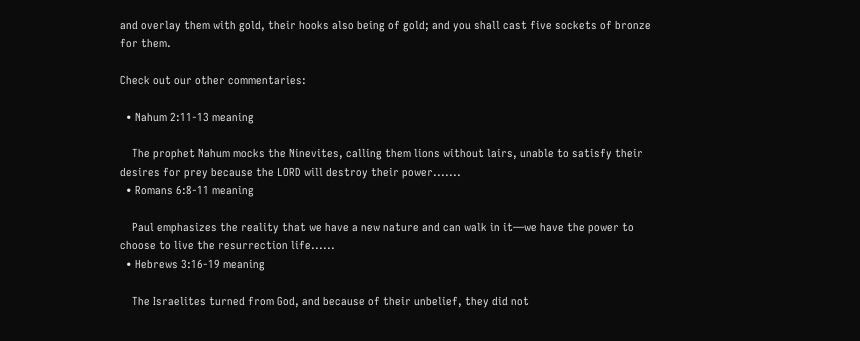and overlay them with gold, their hooks also being of gold; and you shall cast five sockets of bronze for them.

Check out our other commentaries:

  • Nahum 2:11-13 meaning

    The prophet Nahum mocks the Ninevites, calling them lions without lairs, unable to satisfy their desires for prey because the LORD will destroy their power.......
  • Romans 6:8-11 meaning

    Paul emphasizes the reality that we have a new nature and can walk in it—we have the power to choose to live the resurrection life......
  • Hebrews 3:16-19 meaning

    The Israelites turned from God, and because of their unbelief, they did not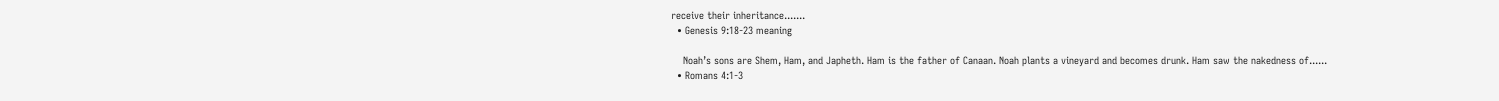receive their inheritance.......
  • Genesis 9:18-23 meaning

    Noah’s sons are Shem, Ham, and Japheth. Ham is the father of Canaan. Noah plants a vineyard and becomes drunk. Ham saw the nakedness of......
  • Romans 4:1-3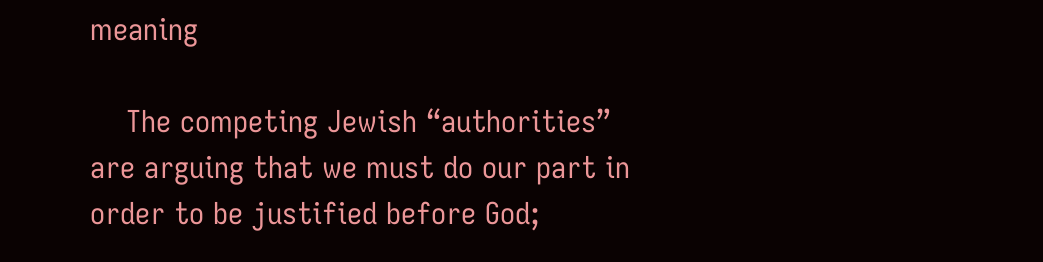meaning

    The competing Jewish “authorities” are arguing that we must do our part in order to be justified before God;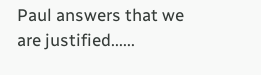Paul answers that we are justified......